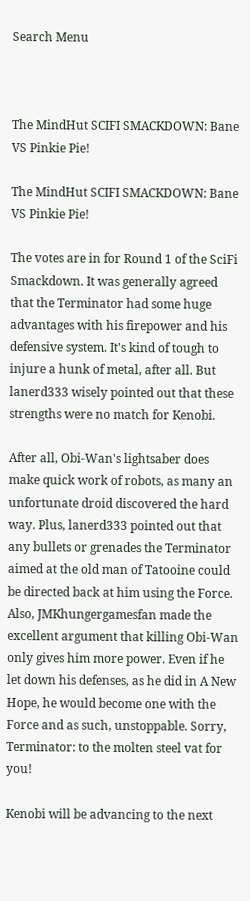Search Menu



The MindHut SCIFI SMACKDOWN: Bane VS Pinkie Pie!

The MindHut SCIFI SMACKDOWN: Bane VS Pinkie Pie!

The votes are in for Round 1 of the SciFi Smackdown. It was generally agreed that the Terminator had some huge advantages with his firepower and his defensive system. It's kind of tough to injure a hunk of metal, after all. But lanerd333 wisely pointed out that these strengths were no match for Kenobi.

After all, Obi-Wan's lightsaber does make quick work of robots, as many an unfortunate droid discovered the hard way. Plus, lanerd333 pointed out that any bullets or grenades the Terminator aimed at the old man of Tatooine could be directed back at him using the Force. Also, JMKhungergamesfan made the excellent argument that killing Obi-Wan only gives him more power. Even if he let down his defenses, as he did in A New Hope, he would become one with the Force and as such, unstoppable. Sorry, Terminator: to the molten steel vat for you!

Kenobi will be advancing to the next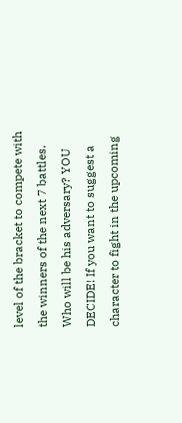level of the bracket to compete with the winners of the next 7 battles. Who will be his adversary? YOU DECIDE! If you want to suggest a character to fight in the upcoming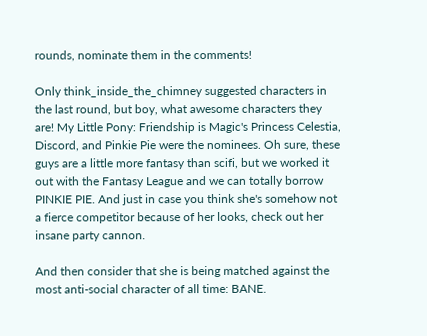rounds, nominate them in the comments!

Only think_inside_the_chimney suggested characters in the last round, but boy, what awesome characters they are! My Little Pony: Friendship is Magic's Princess Celestia, Discord, and Pinkie Pie were the nominees. Oh sure, these guys are a little more fantasy than scifi, but we worked it out with the Fantasy League and we can totally borrow PINKIE PIE. And just in case you think she's somehow not a fierce competitor because of her looks, check out her insane party cannon.

And then consider that she is being matched against the most anti-social character of all time: BANE.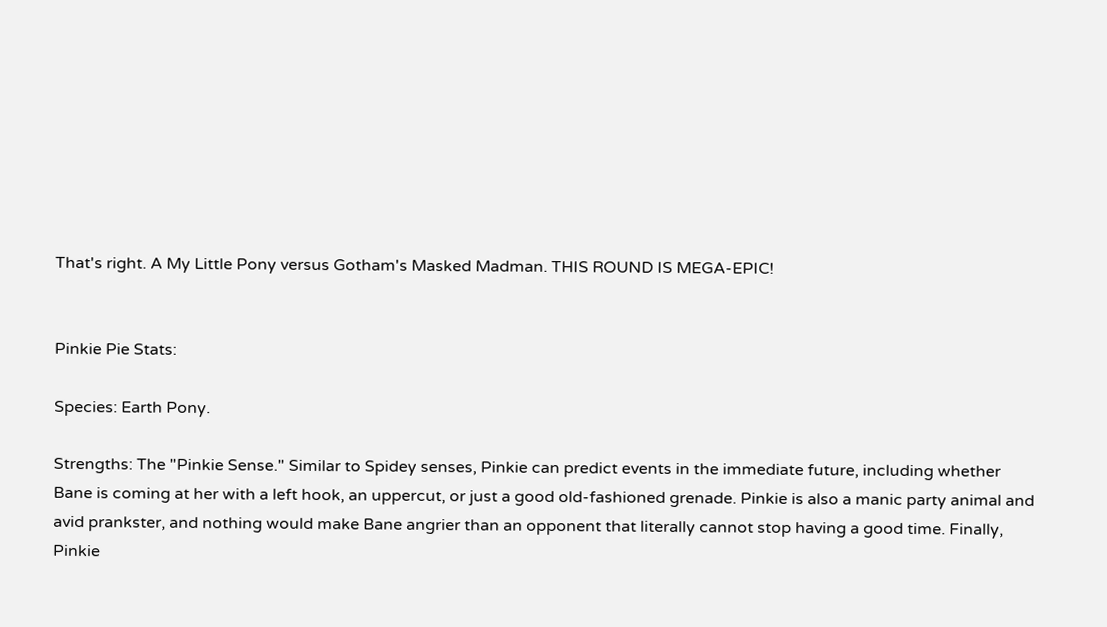That's right. A My Little Pony versus Gotham's Masked Madman. THIS ROUND IS MEGA-EPIC!


Pinkie Pie Stats:

Species: Earth Pony.

Strengths: The "Pinkie Sense." Similar to Spidey senses, Pinkie can predict events in the immediate future, including whether Bane is coming at her with a left hook, an uppercut, or just a good old-fashioned grenade. Pinkie is also a manic party animal and avid prankster, and nothing would make Bane angrier than an opponent that literally cannot stop having a good time. Finally, Pinkie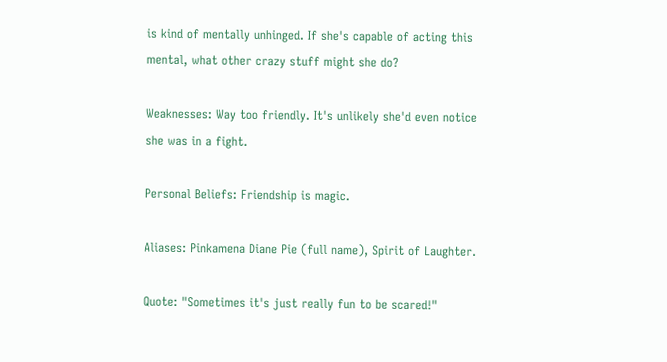is kind of mentally unhinged. If she's capable of acting this mental, what other crazy stuff might she do?

Weaknesses: Way too friendly. It's unlikely she'd even notice she was in a fight.

Personal Beliefs: Friendship is magic.

Aliases: Pinkamena Diane Pie (full name), Spirit of Laughter.

Quote: "Sometimes it's just really fun to be scared!"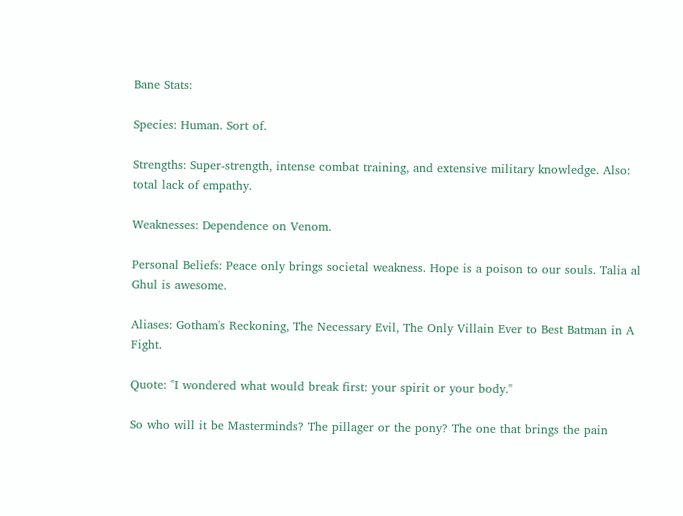Bane Stats:

Species: Human. Sort of.

Strengths: Super-strength, intense combat training, and extensive military knowledge. Also: total lack of empathy.

Weaknesses: Dependence on Venom.

Personal Beliefs: Peace only brings societal weakness. Hope is a poison to our souls. Talia al Ghul is awesome.

Aliases: Gotham's Reckoning, The Necessary Evil, The Only Villain Ever to Best Batman in A Fight.

Quote: "I wondered what would break first: your spirit or your body."

So who will it be Masterminds? The pillager or the pony? The one that brings the pain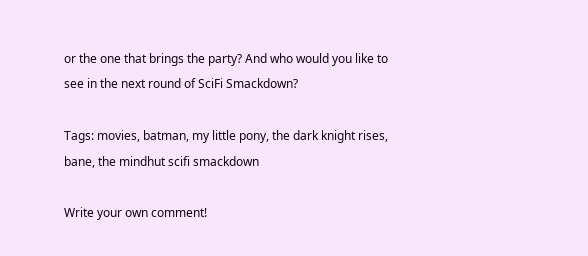or the one that brings the party? And who would you like to see in the next round of SciFi Smackdown?

Tags: movies, batman, my little pony, the dark knight rises, bane, the mindhut scifi smackdown

Write your own comment!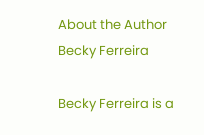About the Author
Becky Ferreira

Becky Ferreira is a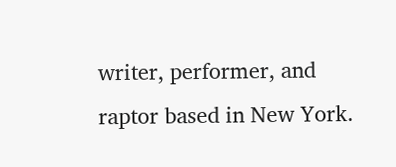writer, performer, and raptor based in New York.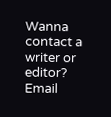Wanna contact a writer or editor? Email